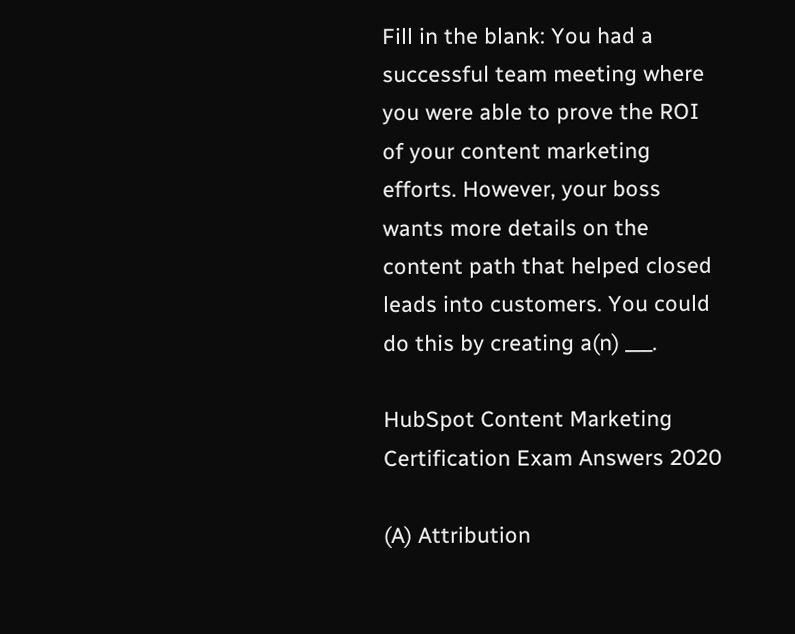Fill in the blank: You had a successful team meeting where you were able to prove the ROI of your content marketing efforts. However, your boss wants more details on the content path that helped closed leads into customers. You could do this by creating a(n) ___.

HubSpot Content Marketing Certification Exam Answers 2020

(A) Attribution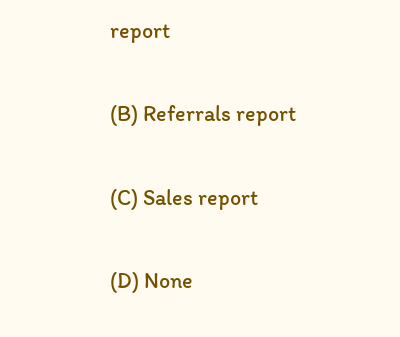report

(B) Referrals report

(C) Sales report

(D) None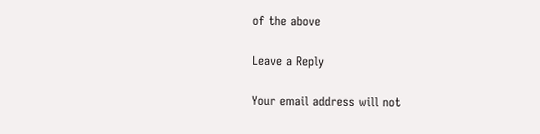of the above

Leave a Reply

Your email address will not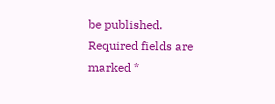be published. Required fields are marked *